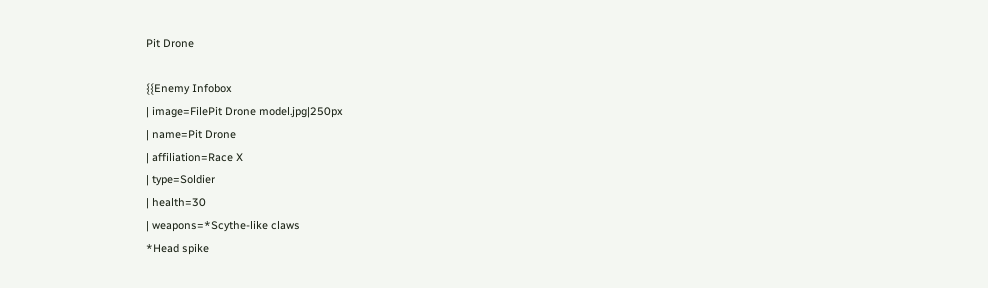Pit Drone

{{Enemy Infobox
| image=FilePit Drone model.jpg|250px
| name=Pit Drone
| affiliation=Race X
| type=Soldier
| health=30
| weapons=*Scythe-like claws
*Head spike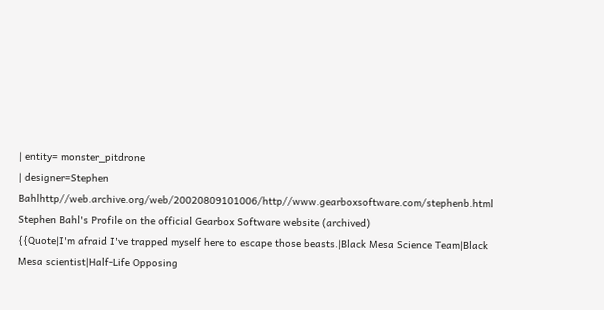| entity= monster_pitdrone
| designer=Stephen Bahlhttp//web.archive.org/web/20020809101006/http//www.gearboxsoftware.com/stephenb.html Stephen Bahl's Profile on the official Gearbox Software website (archived)
{{Quote|I'm afraid I've trapped myself here to escape those beasts.|Black Mesa Science Team|Black Mesa scientist|Half-Life Opposing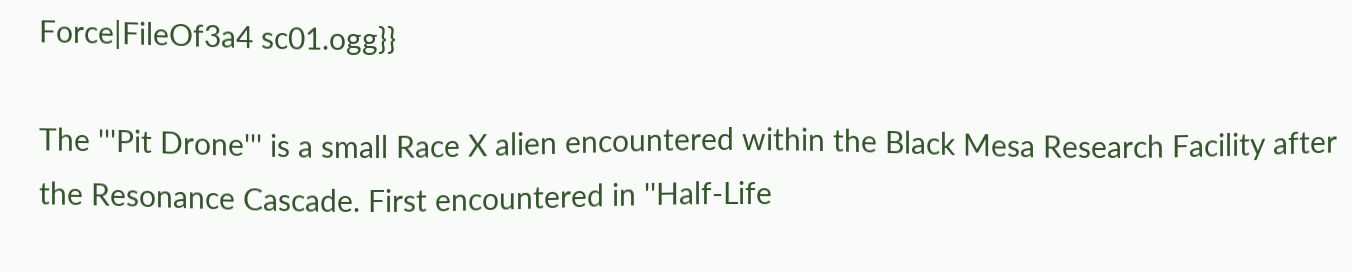Force|FileOf3a4 sc01.ogg}}

The '''Pit Drone''' is a small Race X alien encountered within the Black Mesa Research Facility after the Resonance Cascade. First encountered in ''Half-Life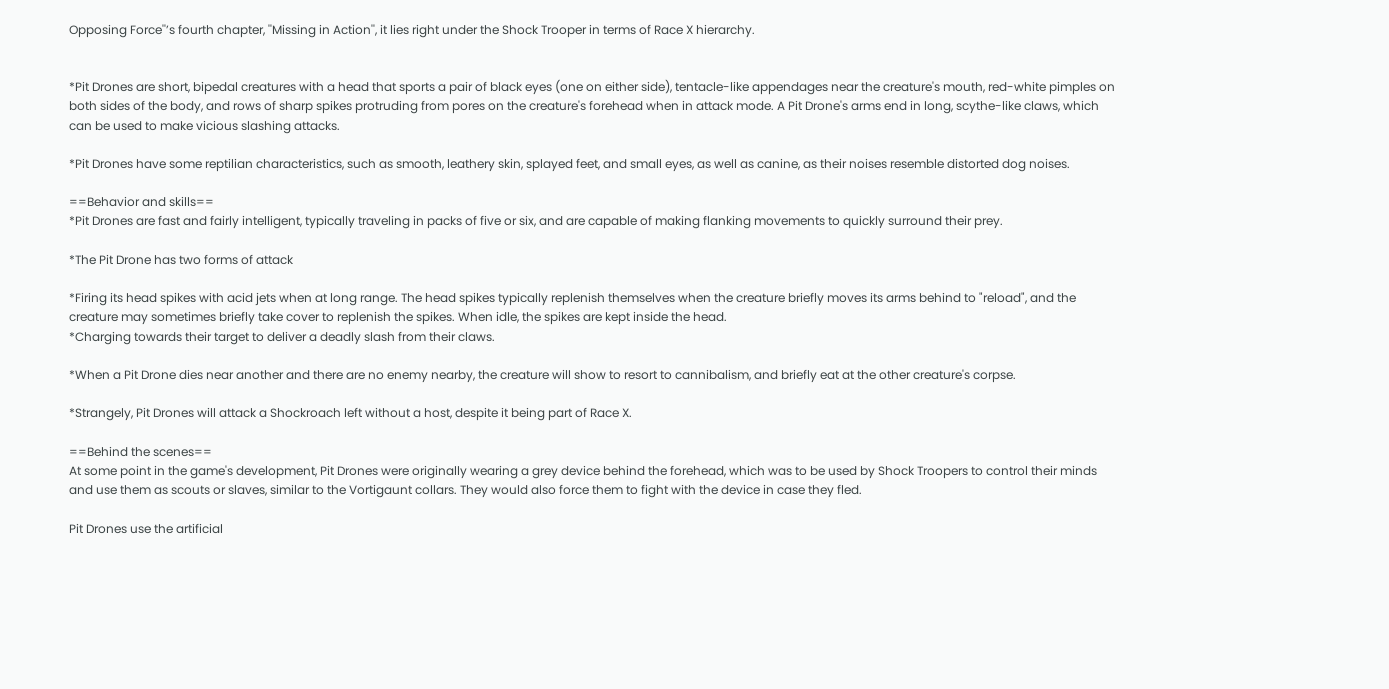Opposing Force''’s fourth chapter, ''Missing in Action'', it lies right under the Shock Trooper in terms of Race X hierarchy.


*Pit Drones are short, bipedal creatures with a head that sports a pair of black eyes (one on either side), tentacle-like appendages near the creature's mouth, red-white pimples on both sides of the body, and rows of sharp spikes protruding from pores on the creature's forehead when in attack mode. A Pit Drone's arms end in long, scythe-like claws, which can be used to make vicious slashing attacks.

*Pit Drones have some reptilian characteristics, such as smooth, leathery skin, splayed feet, and small eyes, as well as canine, as their noises resemble distorted dog noises.

==Behavior and skills==
*Pit Drones are fast and fairly intelligent, typically traveling in packs of five or six, and are capable of making flanking movements to quickly surround their prey.

*The Pit Drone has two forms of attack

*Firing its head spikes with acid jets when at long range. The head spikes typically replenish themselves when the creature briefly moves its arms behind to "reload", and the creature may sometimes briefly take cover to replenish the spikes. When idle, the spikes are kept inside the head.
*Charging towards their target to deliver a deadly slash from their claws.

*When a Pit Drone dies near another and there are no enemy nearby, the creature will show to resort to cannibalism, and briefly eat at the other creature's corpse.

*Strangely, Pit Drones will attack a Shockroach left without a host, despite it being part of Race X.

==Behind the scenes==
At some point in the game's development, Pit Drones were originally wearing a grey device behind the forehead, which was to be used by Shock Troopers to control their minds and use them as scouts or slaves, similar to the Vortigaunt collars. They would also force them to fight with the device in case they fled.

Pit Drones use the artificial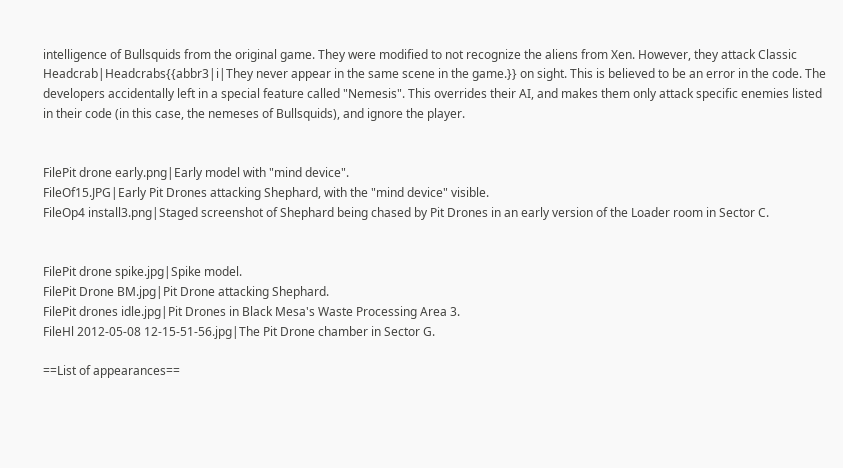intelligence of Bullsquids from the original game. They were modified to not recognize the aliens from Xen. However, they attack Classic Headcrab|Headcrabs{{abbr3|i|They never appear in the same scene in the game.}} on sight. This is believed to be an error in the code. The developers accidentally left in a special feature called "Nemesis". This overrides their AI, and makes them only attack specific enemies listed in their code (in this case, the nemeses of Bullsquids), and ignore the player.


FilePit drone early.png|Early model with "mind device".
FileOf15.JPG|Early Pit Drones attacking Shephard, with the "mind device" visible.
FileOp4 install3.png|Staged screenshot of Shephard being chased by Pit Drones in an early version of the Loader room in Sector C.


FilePit drone spike.jpg|Spike model.
FilePit Drone BM.jpg|Pit Drone attacking Shephard.
FilePit drones idle.jpg|Pit Drones in Black Mesa's Waste Processing Area 3.
FileHl 2012-05-08 12-15-51-56.jpg|The Pit Drone chamber in Sector G.

==List of appearances==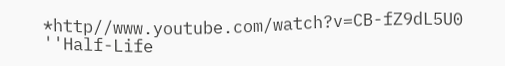*http//www.youtube.com/watch?v=CB-fZ9dL5U0 ''Half-Life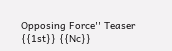Opposing Force'' Teaser {{1st}} {{Nc}}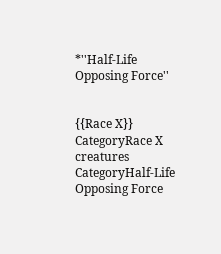*''Half-Life Opposing Force''


{{Race X}}
CategoryRace X creatures
CategoryHalf-Life Opposing Force